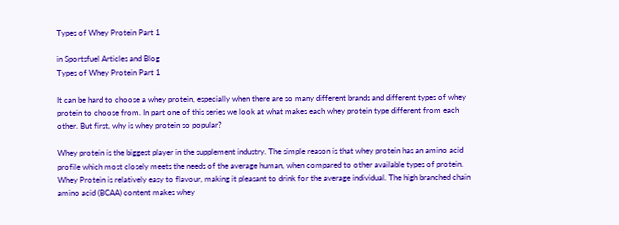Types of Whey Protein Part 1

in Sportsfuel Articles and Blog
Types of Whey Protein Part 1

It can be hard to choose a whey protein, especially when there are so many different brands and different types of whey protein to choose from. In part one of this series we look at what makes each whey protein type different from each other. But first, why is whey protein so popular?

Whey protein is the biggest player in the supplement industry. The simple reason is that whey protein has an amino acid profile which most closely meets the needs of the average human, when compared to other available types of protein. Whey Protein is relatively easy to flavour, making it pleasant to drink for the average individual. The high branched chain amino acid (BCAA) content makes whey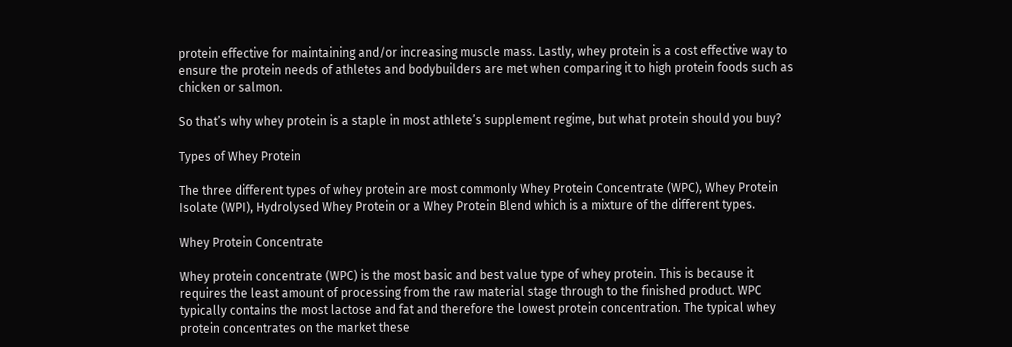protein effective for maintaining and/or increasing muscle mass. Lastly, whey protein is a cost effective way to ensure the protein needs of athletes and bodybuilders are met when comparing it to high protein foods such as chicken or salmon.

So that’s why whey protein is a staple in most athlete’s supplement regime, but what protein should you buy?

Types of Whey Protein

The three different types of whey protein are most commonly Whey Protein Concentrate (WPC), Whey Protein Isolate (WPI), Hydrolysed Whey Protein or a Whey Protein Blend which is a mixture of the different types.

Whey Protein Concentrate

Whey protein concentrate (WPC) is the most basic and best value type of whey protein. This is because it requires the least amount of processing from the raw material stage through to the finished product. WPC typically contains the most lactose and fat and therefore the lowest protein concentration. The typical whey protein concentrates on the market these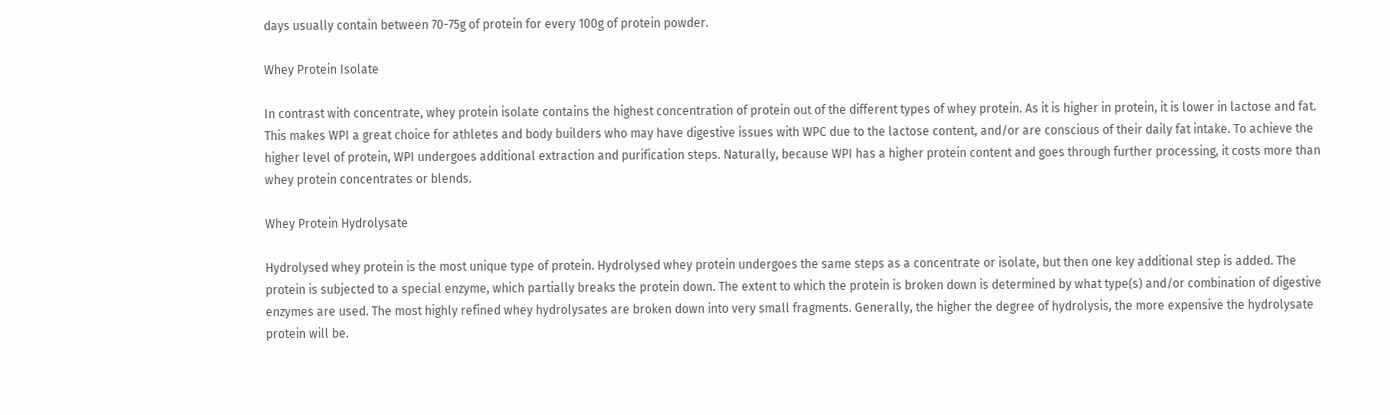days usually contain between 70-75g of protein for every 100g of protein powder.

Whey Protein Isolate

In contrast with concentrate, whey protein isolate contains the highest concentration of protein out of the different types of whey protein. As it is higher in protein, it is lower in lactose and fat. This makes WPI a great choice for athletes and body builders who may have digestive issues with WPC due to the lactose content, and/or are conscious of their daily fat intake. To achieve the higher level of protein, WPI undergoes additional extraction and purification steps. Naturally, because WPI has a higher protein content and goes through further processing, it costs more than whey protein concentrates or blends.

Whey Protein Hydrolysate

Hydrolysed whey protein is the most unique type of protein. Hydrolysed whey protein undergoes the same steps as a concentrate or isolate, but then one key additional step is added. The protein is subjected to a special enzyme, which partially breaks the protein down. The extent to which the protein is broken down is determined by what type(s) and/or combination of digestive enzymes are used. The most highly refined whey hydrolysates are broken down into very small fragments. Generally, the higher the degree of hydrolysis, the more expensive the hydrolysate protein will be.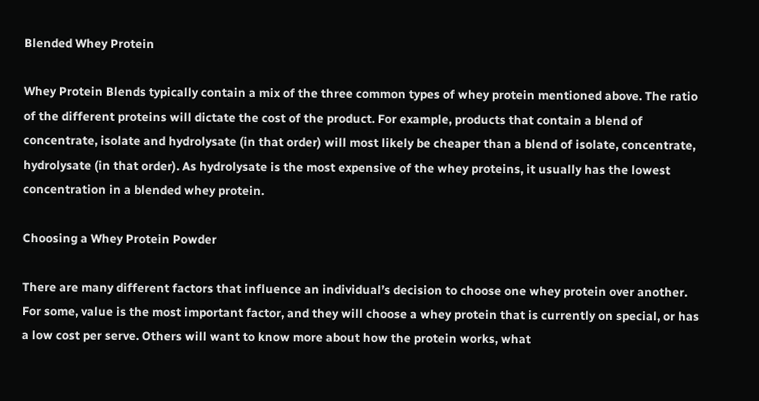Blended Whey Protein

Whey Protein Blends typically contain a mix of the three common types of whey protein mentioned above. The ratio of the different proteins will dictate the cost of the product. For example, products that contain a blend of concentrate, isolate and hydrolysate (in that order) will most likely be cheaper than a blend of isolate, concentrate, hydrolysate (in that order). As hydrolysate is the most expensive of the whey proteins, it usually has the lowest concentration in a blended whey protein.

Choosing a Whey Protein Powder

There are many different factors that influence an individual’s decision to choose one whey protein over another. For some, value is the most important factor, and they will choose a whey protein that is currently on special, or has a low cost per serve. Others will want to know more about how the protein works, what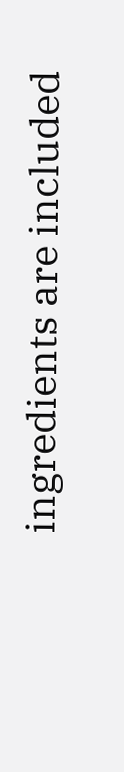ingredients are included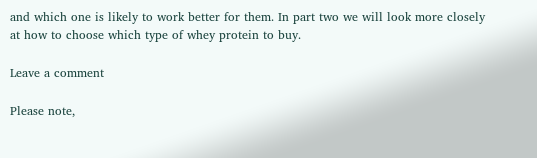and which one is likely to work better for them. In part two we will look more closely at how to choose which type of whey protein to buy.

Leave a comment

Please note,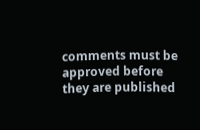comments must be approved before they are published